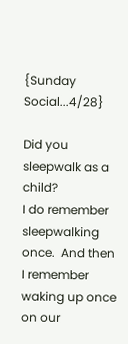{Sunday Social...4/28}

Did you sleepwalk as a child?
I do remember sleepwalking once.  And then I remember waking up once on our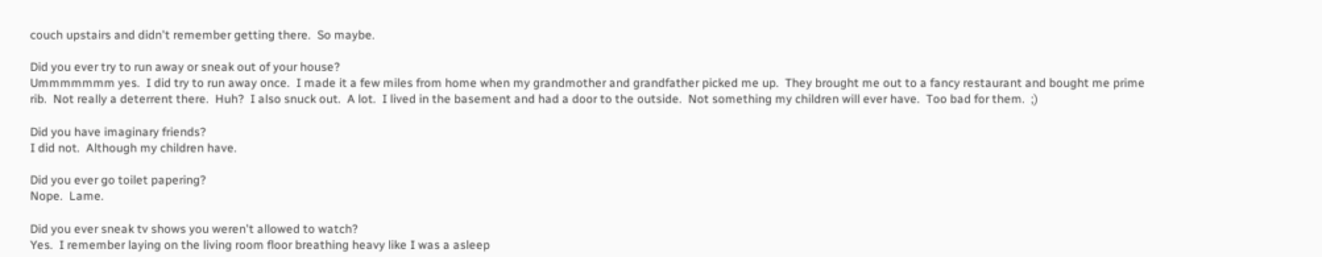couch upstairs and didn't remember getting there.  So maybe.

Did you ever try to run away or sneak out of your house?
Ummmmmmm yes.  I did try to run away once.  I made it a few miles from home when my grandmother and grandfather picked me up.  They brought me out to a fancy restaurant and bought me prime rib.  Not really a deterrent there.  Huh?  I also snuck out.  A lot.  I lived in the basement and had a door to the outside.  Not something my children will ever have.  Too bad for them.  ;)

Did you have imaginary friends?
I did not.  Although my children have.

Did you ever go toilet papering?
Nope.  Lame.

Did you ever sneak tv shows you weren't allowed to watch?
Yes.  I remember laying on the living room floor breathing heavy like I was a asleep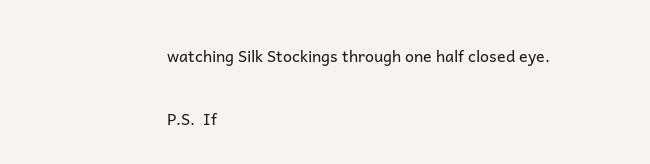watching Silk Stockings through one half closed eye.

P.S.  If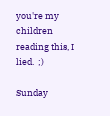you're my children reading this, I lied.  ;)

Sunday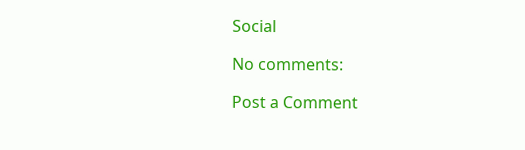Social

No comments:

Post a Comment